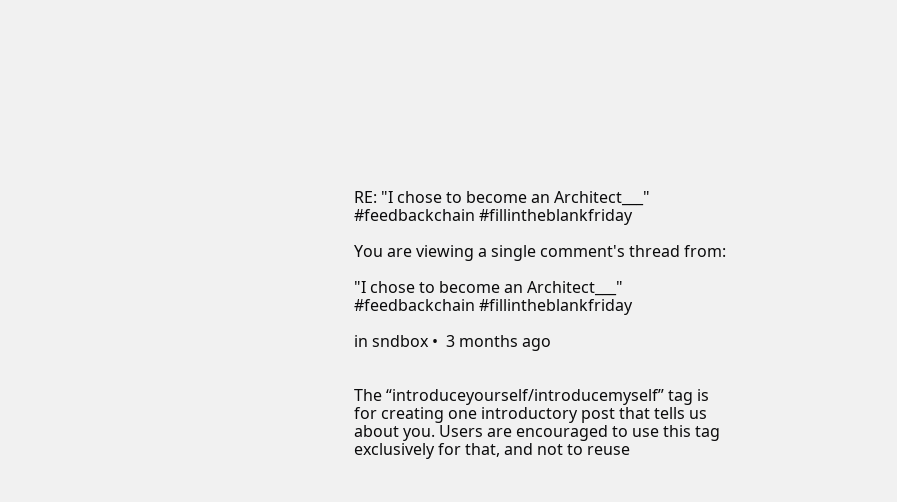RE: "I chose to become an Architect___" #feedbackchain #fillintheblankfriday

You are viewing a single comment's thread from:

"I chose to become an Architect___" #feedbackchain #fillintheblankfriday

in sndbox •  3 months ago


The “introduceyourself/introducemyself” tag is for creating one introductory post that tells us about you. Users are encouraged to use this tag exclusively for that, and not to reuse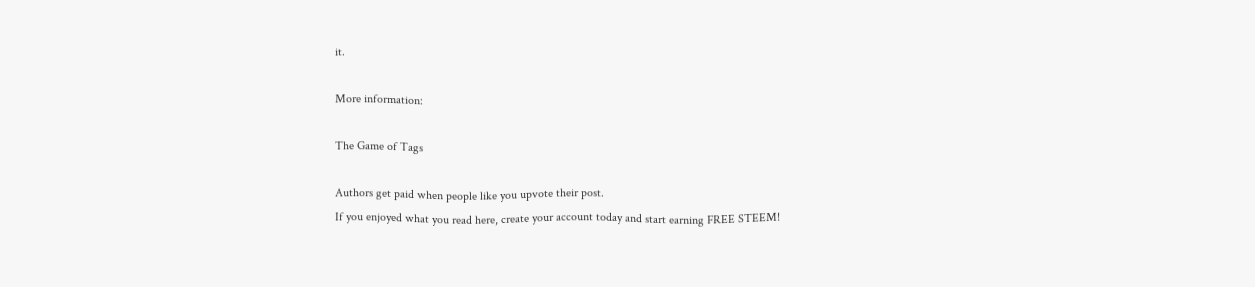it.

More information:

The Game of Tags

Authors get paid when people like you upvote their post.
If you enjoyed what you read here, create your account today and start earning FREE STEEM!